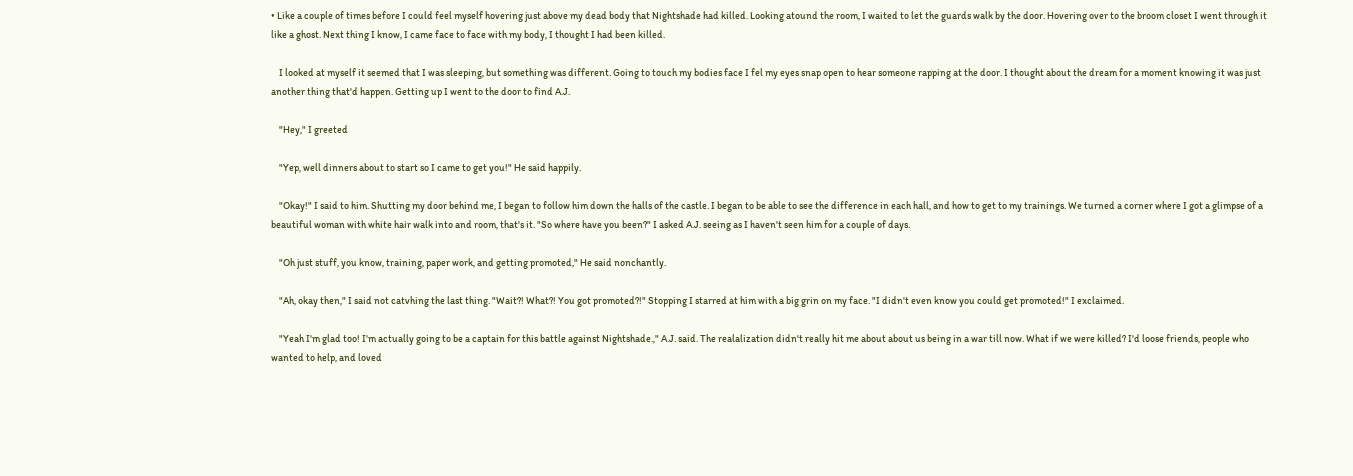• Like a couple of times before I could feel myself hovering just above my dead body that Nightshade had killed. Looking atound the room, I waited to let the guards walk by the door. Hovering over to the broom closet I went through it like a ghost. Next thing I know, I came face to face with my body, I thought I had been killed.

    I looked at myself it seemed that I was sleeping, but something was different. Going to touch my bodies face I fel my eyes snap open to hear someone rapping at the door. I thought about the dream for a moment knowing it was just another thing that'd happen. Getting up I went to the door to find A.J.

    "Hey," I greeted

    "Yep, well dinners about to start so I came to get you!" He said happily.

    "Okay!" I said to him. Shutting my door behind me, I began to follow him down the halls of the castle. I began to be able to see the difference in each hall, and how to get to my trainings. We turned a corner where I got a glimpse of a beautiful woman with white hair walk into and room, that's it. "So where have you been?" I asked A.J. seeing as I haven't seen him for a couple of days.

    "Oh just stuff, you know, training, paper work, and getting promoted," He said nonchantly.

    "Ah, okay then," I said not catvhing the last thing. "Wait?! What?! You got promoted?!" Stopping I starred at him with a big grin on my face. "I didn't even know you could get promoted!" I exclaimed.

    "Yeah I'm glad too! I'm actually going to be a captain for this battle against Nightshade.," A.J. said. The realalization didn't really hit me about about us being in a war till now. What if we were killed? I'd loose friends, people who wanted to help, and loved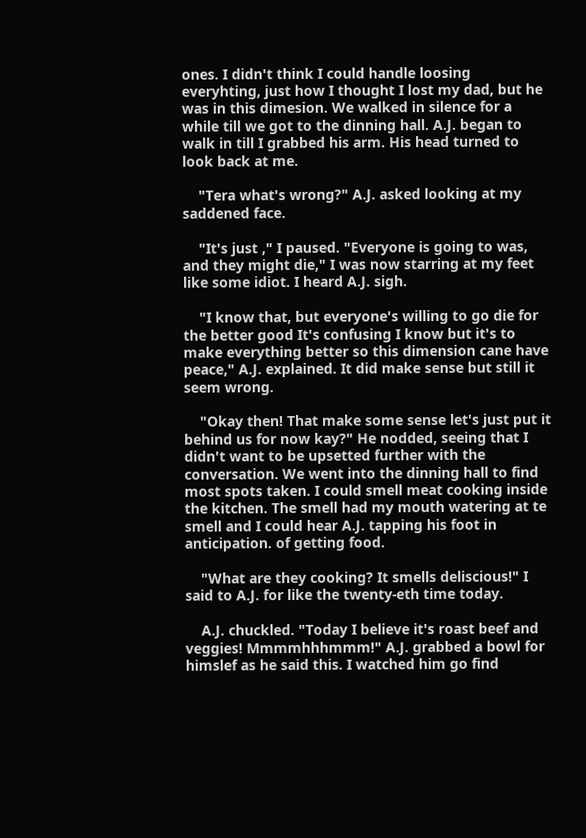ones. I didn't think I could handle loosing everyhting, just how I thought I lost my dad, but he was in this dimesion. We walked in silence for a while till we got to the dinning hall. A.J. began to walk in till I grabbed his arm. His head turned to look back at me.

    "Tera what's wrong?" A.J. asked looking at my saddened face.

    "It's just ," I paused. "Everyone is going to was, and they might die," I was now starring at my feet like some idiot. I heard A.J. sigh.

    "I know that, but everyone's willing to go die for the better good It's confusing I know but it's to make everything better so this dimension cane have peace," A.J. explained. It did make sense but still it seem wrong.

    "Okay then! That make some sense let's just put it behind us for now kay?" He nodded, seeing that I didn't want to be upsetted further with the conversation. We went into the dinning hall to find most spots taken. I could smell meat cooking inside the kitchen. The smell had my mouth watering at te smell and I could hear A.J. tapping his foot in anticipation. of getting food.

    "What are they cooking? It smells deliscious!" I said to A.J. for like the twenty-eth time today.

    A.J. chuckled. "Today I believe it's roast beef and veggies! Mmmmhhhmmm!" A.J. grabbed a bowl for himslef as he said this. I watched him go find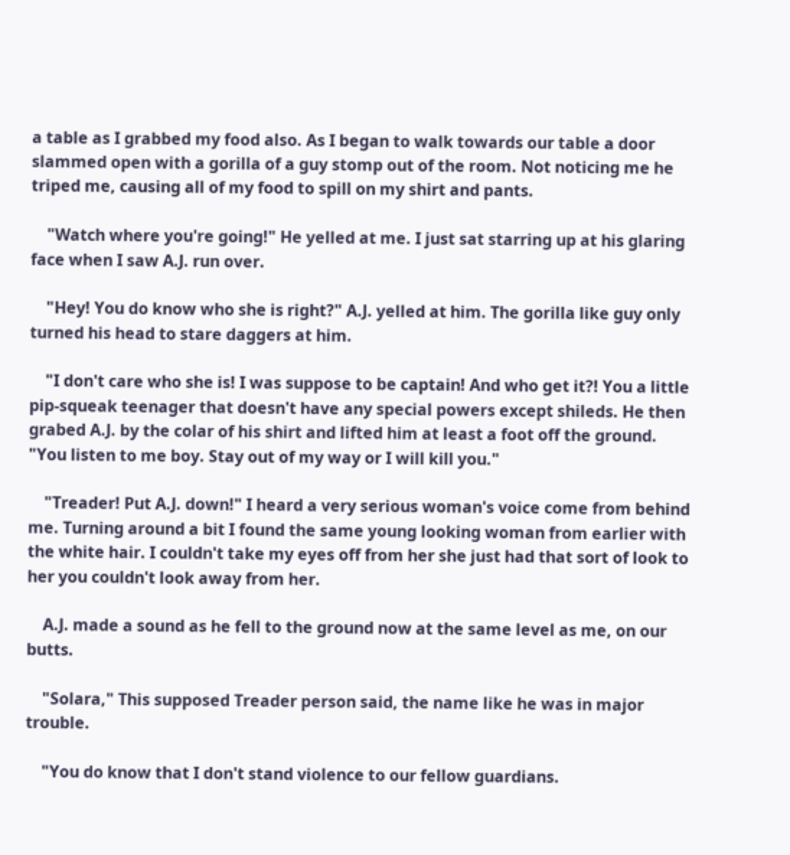a table as I grabbed my food also. As I began to walk towards our table a door slammed open with a gorilla of a guy stomp out of the room. Not noticing me he triped me, causing all of my food to spill on my shirt and pants.

    "Watch where you're going!" He yelled at me. I just sat starring up at his glaring face when I saw A.J. run over.

    "Hey! You do know who she is right?" A.J. yelled at him. The gorilla like guy only turned his head to stare daggers at him.

    "I don't care who she is! I was suppose to be captain! And who get it?! You a little pip-squeak teenager that doesn't have any special powers except shileds. He then grabed A.J. by the colar of his shirt and lifted him at least a foot off the ground. "You listen to me boy. Stay out of my way or I will kill you."

    "Treader! Put A.J. down!" I heard a very serious woman's voice come from behind me. Turning around a bit I found the same young looking woman from earlier with the white hair. I couldn't take my eyes off from her she just had that sort of look to her you couldn't look away from her.

    A.J. made a sound as he fell to the ground now at the same level as me, on our butts.

    "Solara," This supposed Treader person said, the name like he was in major trouble.

    "You do know that I don't stand violence to our fellow guardians.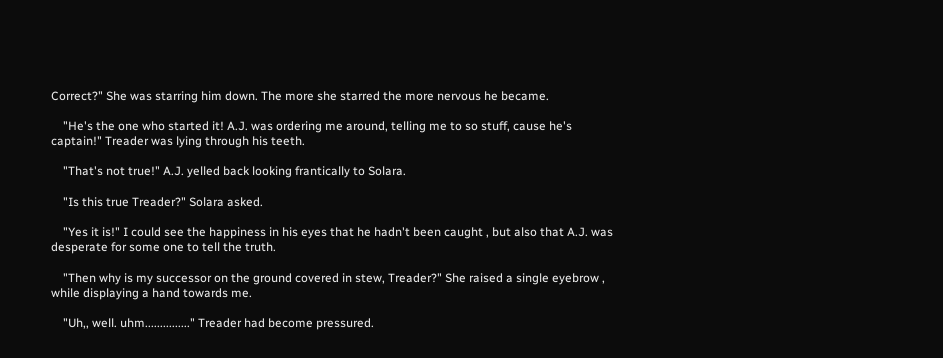Correct?" She was starring him down. The more she starred the more nervous he became.

    "He's the one who started it! A.J. was ordering me around, telling me to so stuff, cause he's captain!" Treader was lying through his teeth.

    "That's not true!" A.J. yelled back looking frantically to Solara.

    "Is this true Treader?" Solara asked.

    "Yes it is!" I could see the happiness in his eyes that he hadn't been caught , but also that A.J. was desperate for some one to tell the truth.

    "Then why is my successor on the ground covered in stew, Treader?" She raised a single eyebrow , while displaying a hand towards me.

    "Uh,, well. uhm..............." Treader had become pressured.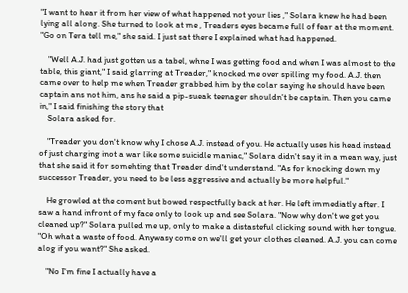"I want to hear it from her view of what happened not your lies ," Solara knew he had been lying all along. She turned to look at me , Treaders eyes became full of fear at the moment. "Go on Tera tell me," she said. I just sat there I explained what had happened.

    "Well A.J. had just gotten us a tabel, whne I was getting food and when I was almost to the table, this giant," I said glarring at Treader," knocked me over spilling my food. A.J. then came over to help me when Treader grabbed him by the colar saying he should have been captain ans not him, ans he said a pip-sueak teenager shouldn't be captain. Then you came in," I said finishing the story that
    Solara asked for.

    "Treader you don't know why I chose A.J. instead of you. He actually uses his head instead of just charging inot a war like some suicidle maniac," Solara didn't say it in a mean way, just that she said it for somehting that Treader dind't understand. "As for knocking down my successor Treader, you need to be less aggressive and actually be more helpful."

    He growled at the coment but bowed respectfully back at her. He left immediatly after. I saw a hand infront of my face only to look up and see Solara. "Now why don't we get you cleaned up?" Solara pulled me up, only to make a distasteful clicking sound with her tongue. "Oh what a waste of food. Anywasy come on we'll get your clothes cleaned. A.J. you can come alog if you want?" She asked.

    "No I'm fine I actually have a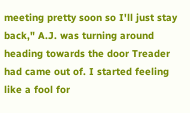meeting pretty soon so I'll just stay back," A.J. was turning around heading towards the door Treader had came out of. I started feeling like a fool for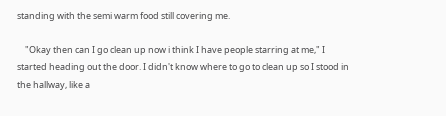standing with the semi warm food still covering me.

    "Okay then can I go clean up now i think I have people starring at me," I started heading out the door. I didn't know where to go to clean up so I stood in the hallway, like a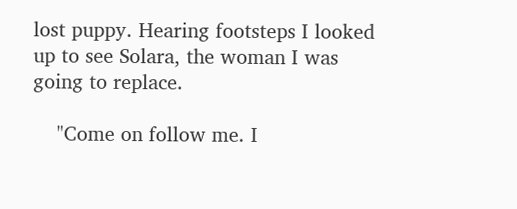lost puppy. Hearing footsteps I looked up to see Solara, the woman I was going to replace.

    "Come on follow me. I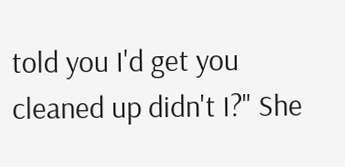told you I'd get you cleaned up didn't I?" She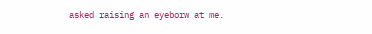asked raising an eyeborw at me.